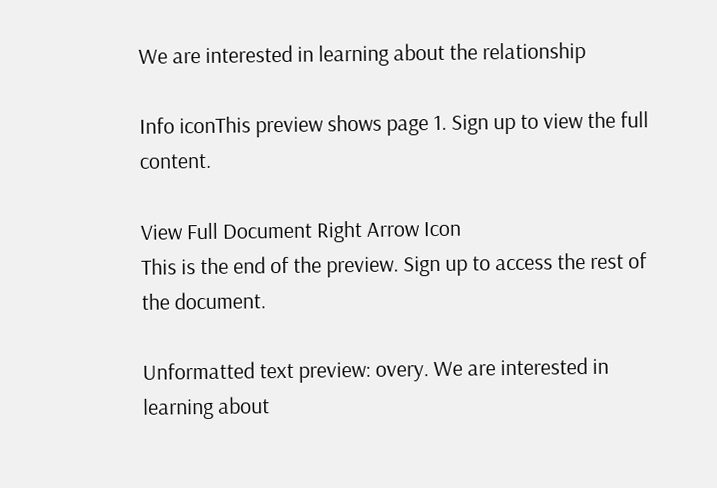We are interested in learning about the relationship

Info iconThis preview shows page 1. Sign up to view the full content.

View Full Document Right Arrow Icon
This is the end of the preview. Sign up to access the rest of the document.

Unformatted text preview: overy. We are interested in learning about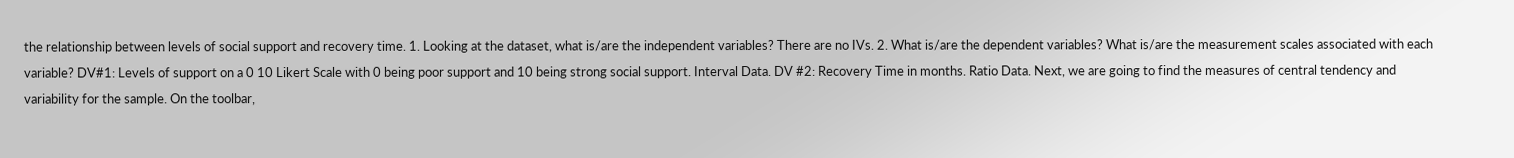the relationship between levels of social support and recovery time. 1. Looking at the dataset, what is/are the independent variables? There are no IVs. 2. What is/are the dependent variables? What is/are the measurement scales associated with each variable? DV#1: Levels of support on a 0 10 Likert Scale with 0 being poor support and 10 being strong social support. Interval Data. DV #2: Recovery Time in months. Ratio Data. Next, we are going to find the measures of central tendency and variability for the sample. On the toolbar,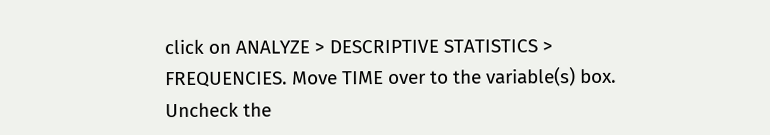click on ANALYZE > DESCRIPTIVE STATISTICS > FREQUENCIES. Move TIME over to the variable(s) box. Uncheck the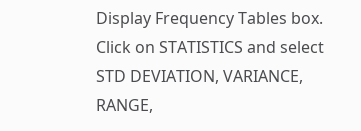Display Frequency Tables box. Click on STATISTICS and select STD DEVIATION, VARIANCE, RANGE,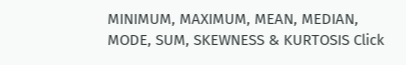MINIMUM, MAXIMUM, MEAN, MEDIAN, MODE, SUM, SKEWNESS & KURTOSIS Click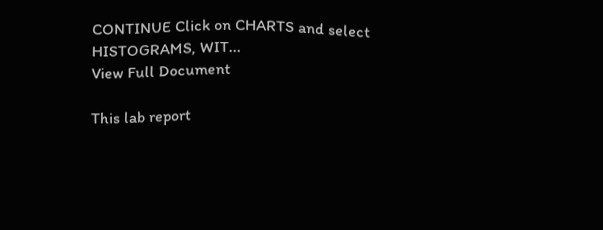CONTINUE Click on CHARTS and select HISTOGRAMS, WIT...
View Full Document

This lab report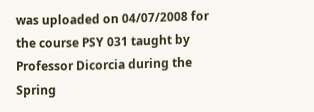was uploaded on 04/07/2008 for the course PSY 031 taught by Professor Dicorcia during the Spring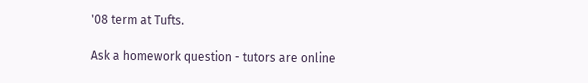'08 term at Tufts.

Ask a homework question - tutors are online